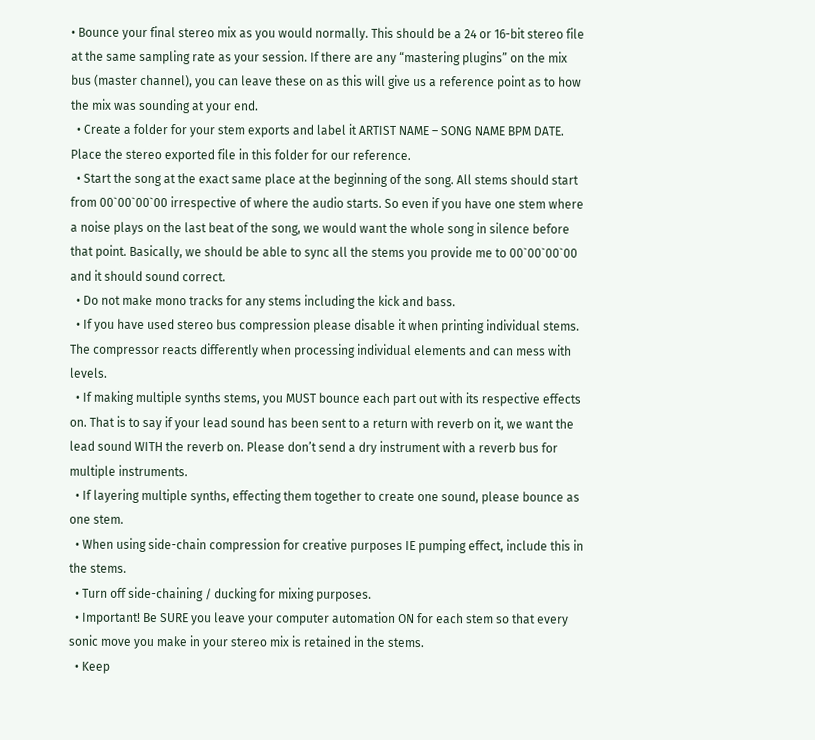• Bounce your final stereo mix as you would normally. This should be a 24 or 16-bit stereo file at the same sampling rate as your session. If there are any “mastering plugins” on the mix bus (master channel), you can leave these on as this will give us a reference point as to how the mix was sounding at your end.
  • Create a folder for your stem exports and label it ARTIST NAME – SONG NAME BPM DATE. Place the stereo exported file in this folder for our reference.
  • Start the song at the exact same place at the beginning of the song. All stems should start from 00`00`00`00 irrespective of where the audio starts. So even if you have one stem where a noise plays on the last beat of the song, we would want the whole song in silence before that point. Basically, we should be able to sync all the stems you provide me to 00`00`00`00 and it should sound correct.
  • Do not make mono tracks for any stems including the kick and bass.
  • If you have used stereo bus compression please disable it when printing individual stems. The compressor reacts differently when processing individual elements and can mess with levels.
  • If making multiple synths stems, you MUST bounce each part out with its respective effects on. That is to say if your lead sound has been sent to a return with reverb on it, we want the lead sound WITH the reverb on. Please don’t send a dry instrument with a reverb bus for multiple instruments.
  • If layering multiple synths, effecting them together to create one sound, please bounce as one stem.
  • When using side-chain compression for creative purposes IE pumping effect, include this in the stems.
  • Turn off side-chaining / ducking for mixing purposes.
  • Important! Be SURE you leave your computer automation ON for each stem so that every sonic move you make in your stereo mix is retained in the stems.
  • Keep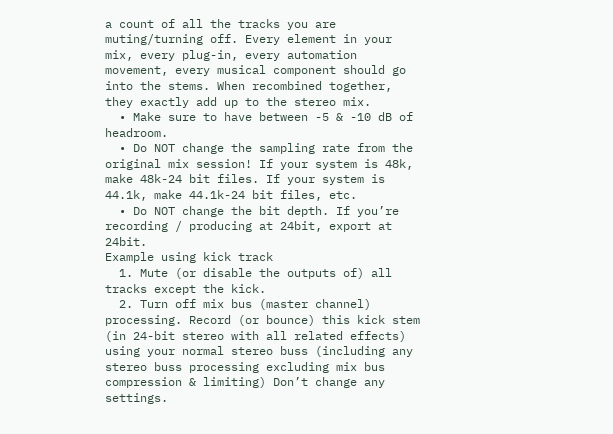a count of all the tracks you are muting/turning off. Every element in your mix, every plug-in, every automation movement, every musical component should go into the stems. When recombined together, they exactly add up to the stereo mix.
  • Make sure to have between -5 & -10 dB of headroom.
  • Do NOT change the sampling rate from the original mix session! If your system is 48k, make 48k-24 bit files. If your system is 44.1k, make 44.1k-24 bit files, etc.
  • Do NOT change the bit depth. If you’re recording / producing at 24bit, export at 24bit.
Example using kick track
  1. Mute (or disable the outputs of) all tracks except the kick.
  2. Turn off mix bus (master channel) processing. Record (or bounce) this kick stem (in 24-bit stereo with all related effects) using your normal stereo buss (including any stereo buss processing excluding mix bus compression & limiting) Don’t change any settings.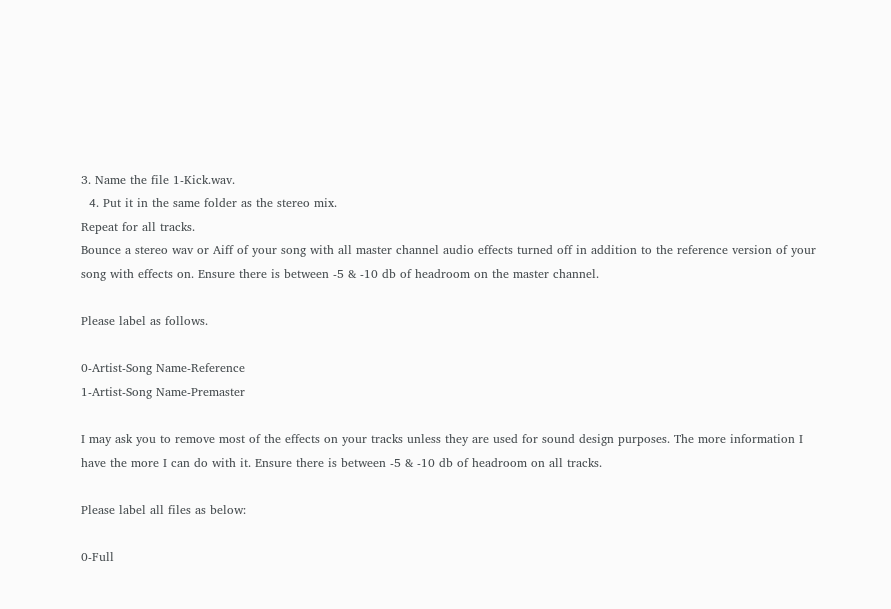3. Name the file 1-Kick.wav.
  4. Put it in the same folder as the stereo mix.
Repeat for all tracks.
Bounce a stereo wav or Aiff of your song with all master channel audio effects turned off in addition to the reference version of your song with effects on. Ensure there is between -5 & -10 db of headroom on the master channel.

Please label as follows.

0-Artist-Song Name-Reference
1-Artist-Song Name-Premaster

I may ask you to remove most of the effects on your tracks unless they are used for sound design purposes. The more information I have the more I can do with it. Ensure there is between -5 & -10 db of headroom on all tracks.

Please label all files as below:

0-Full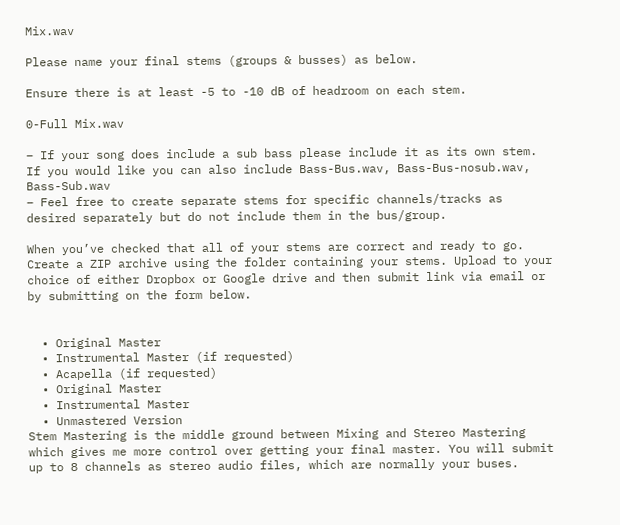Mix.wav

Please name your final stems (groups & busses) as below.

Ensure there is at least -5 to -10 dB of headroom on each stem.

0-Full Mix.wav

– If your song does include a sub bass please include it as its own stem. If you would like you can also include Bass-Bus.wav, Bass-Bus-nosub.wav, Bass-Sub.wav
– Feel free to create separate stems for specific channels/tracks as desired separately but do not include them in the bus/group.

When you’ve checked that all of your stems are correct and ready to go. Create a ZIP archive using the folder containing your stems. Upload to your choice of either Dropbox or Google drive and then submit link via email or by submitting on the form below.


  • Original Master
  • Instrumental Master (if requested)
  • Acapella (if requested)
  • Original Master
  • Instrumental Master
  • Unmastered Version
Stem Mastering is the middle ground between Mixing and Stereo Mastering which gives me more control over getting your final master. You will submit up to 8 channels as stereo audio files, which are normally your buses.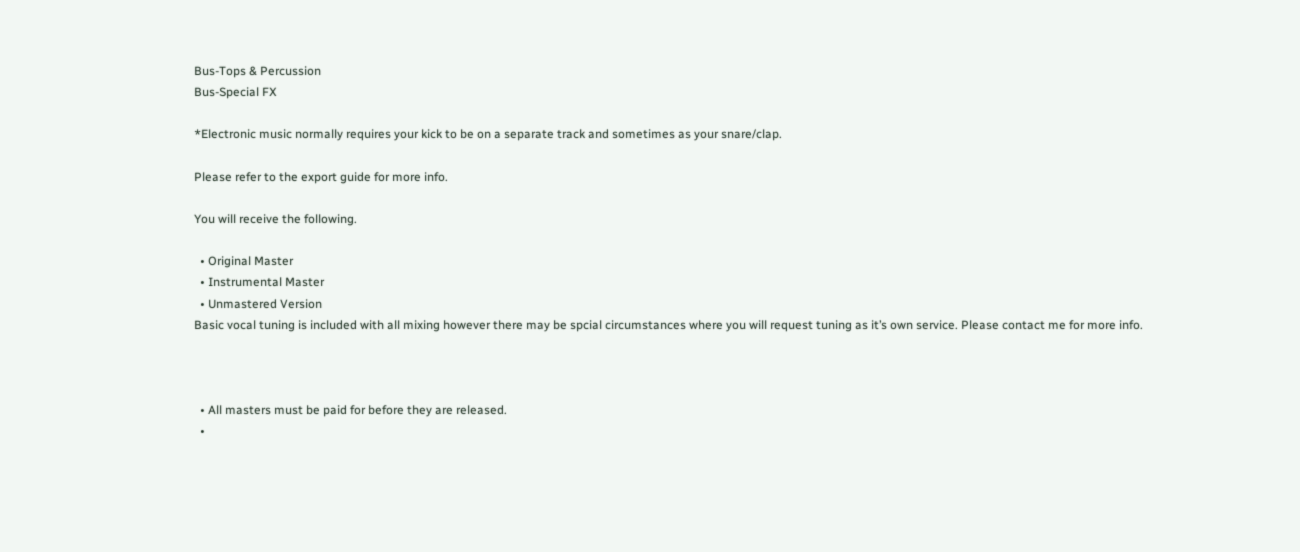Bus-Tops & Percussion
Bus-Special FX

*Electronic music normally requires your kick to be on a separate track and sometimes as your snare/clap.

Please refer to the export guide for more info.

You will receive the following.

  • Original Master
  • Instrumental Master
  • Unmastered Version
Basic vocal tuning is included with all mixing however there may be spcial circumstances where you will request tuning as it’s own service. Please contact me for more info.



  • All masters must be paid for before they are released.
  •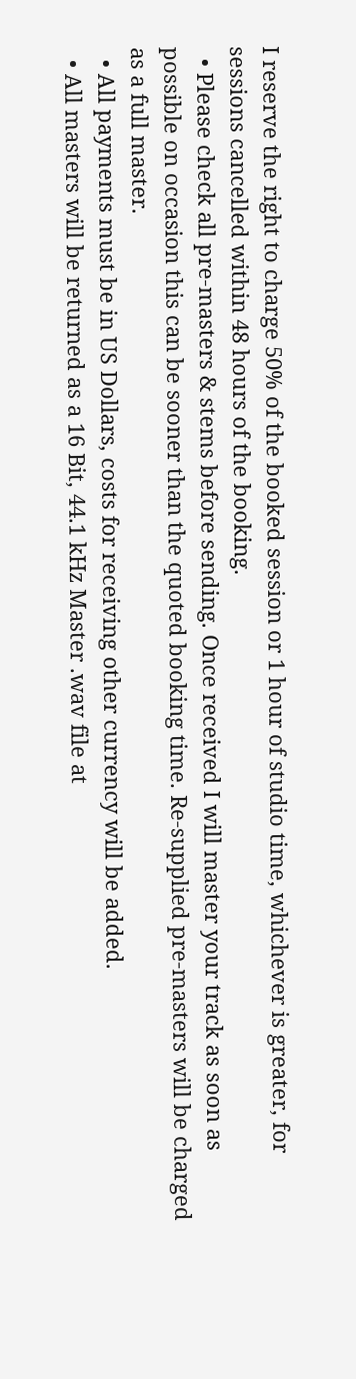I reserve the right to charge 50% of the booked session or 1 hour of studio time, whichever is greater, for sessions cancelled within 48 hours of the booking.
  • Please check all pre-masters & stems before sending. Once received I will master your track as soon as possible on occasion this can be sooner than the quoted booking time. Re-supplied pre-masters will be charged as a full master.
  • All payments must be in US Dollars, costs for receiving other currency will be added.
  • All masters will be returned as a 16 Bit, 44.1 kHz Master .wav file at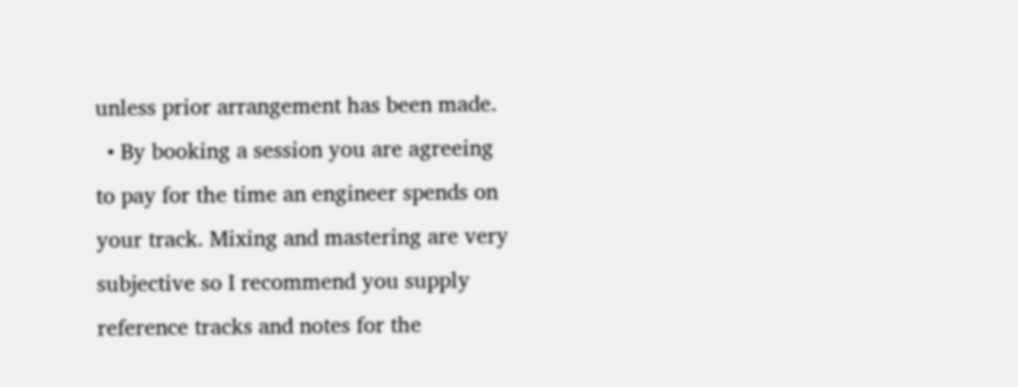unless prior arrangement has been made.
  • By booking a session you are agreeing to pay for the time an engineer spends on your track. Mixing and mastering are very subjective so I recommend you supply reference tracks and notes for the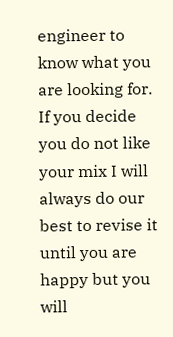engineer to know what you are looking for. If you decide you do not like your mix I will always do our best to revise it until you are happy but you will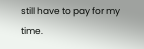still have to pay for my time.